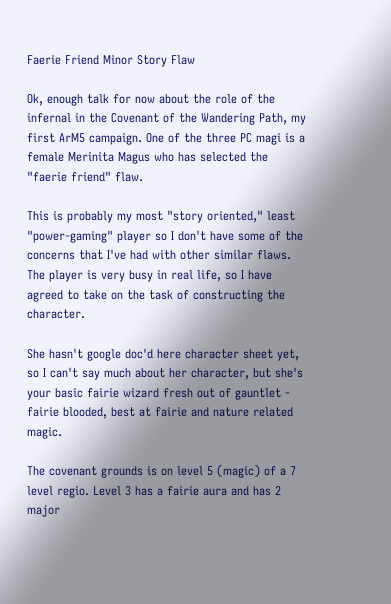Faerie Friend Minor Story Flaw

Ok, enough talk for now about the role of the infernal in the Covenant of the Wandering Path, my first ArM5 campaign. One of the three PC magi is a female Merinita Magus who has selected the "faerie friend" flaw.

This is probably my most "story oriented," least "power-gaming" player so I don't have some of the concerns that I've had with other similar flaws. The player is very busy in real life, so I have agreed to take on the task of constructing the character.

She hasn't google doc'd here character sheet yet, so I can't say much about her character, but she's your basic fairie wizard fresh out of gauntlet - fairie blooded, best at fairie and nature related magic.

The covenant grounds is on level 5 (magic) of a 7 level regio. Level 3 has a fairie aura and has 2 major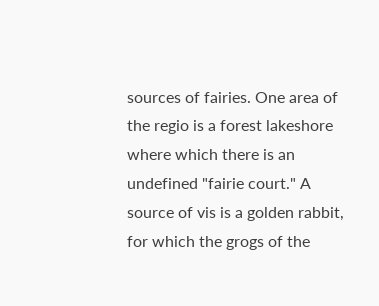sources of fairies. One area of the regio is a forest lakeshore where which there is an undefined "fairie court." A source of vis is a golden rabbit, for which the grogs of the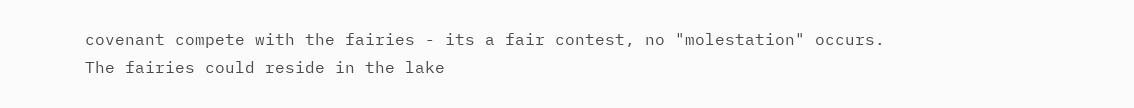covenant compete with the fairies - its a fair contest, no "molestation" occurs. The fairies could reside in the lake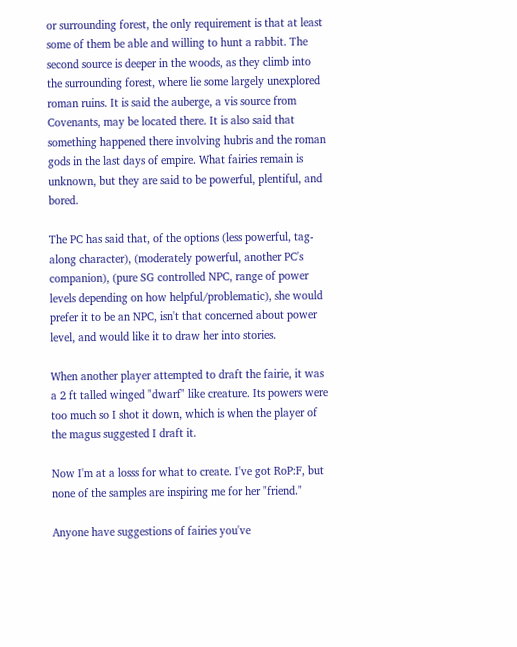or surrounding forest, the only requirement is that at least some of them be able and willing to hunt a rabbit. The second source is deeper in the woods, as they climb into the surrounding forest, where lie some largely unexplored roman ruins. It is said the auberge, a vis source from Covenants, may be located there. It is also said that something happened there involving hubris and the roman gods in the last days of empire. What fairies remain is unknown, but they are said to be powerful, plentiful, and bored.

The PC has said that, of the options (less powerful, tag-along character), (moderately powerful, another PC's companion), (pure SG controlled NPC, range of power levels depending on how helpful/problematic), she would prefer it to be an NPC, isn't that concerned about power level, and would like it to draw her into stories.

When another player attempted to draft the fairie, it was a 2 ft talled winged "dwarf" like creature. Its powers were too much so I shot it down, which is when the player of the magus suggested I draft it.

Now I'm at a losss for what to create. I've got RoP:F, but none of the samples are inspiring me for her "friend."

Anyone have suggestions of fairies you've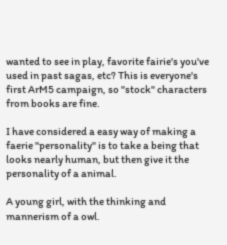wanted to see in play, favorite fairie's you've used in past sagas, etc? This is everyone's first ArM5 campaign, so "stock" characters from books are fine.

I have considered a easy way of making a faerie "personality" is to take a being that looks nearly human, but then give it the personality of a animal.

A young girl, with the thinking and mannerism of a owl.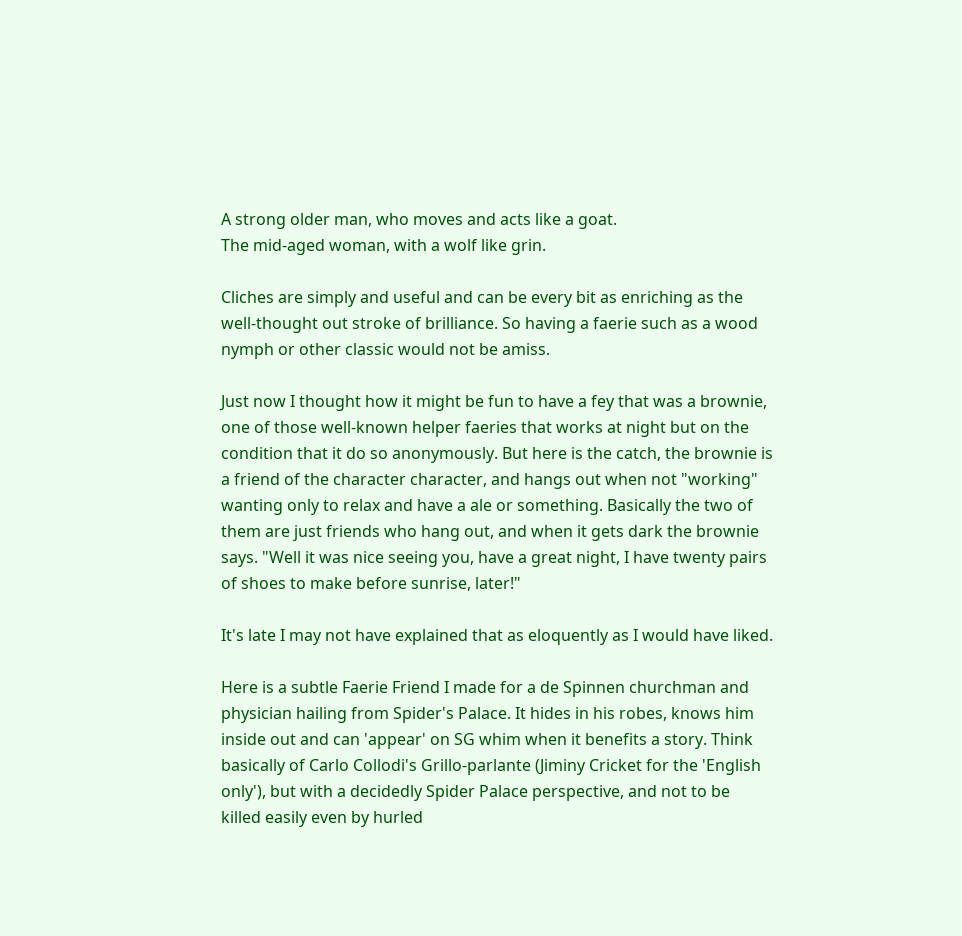A strong older man, who moves and acts like a goat.
The mid-aged woman, with a wolf like grin.

Cliches are simply and useful and can be every bit as enriching as the well-thought out stroke of brilliance. So having a faerie such as a wood nymph or other classic would not be amiss.

Just now I thought how it might be fun to have a fey that was a brownie, one of those well-known helper faeries that works at night but on the condition that it do so anonymously. But here is the catch, the brownie is a friend of the character character, and hangs out when not "working" wanting only to relax and have a ale or something. Basically the two of them are just friends who hang out, and when it gets dark the brownie says. "Well it was nice seeing you, have a great night, I have twenty pairs of shoes to make before sunrise, later!"

It's late I may not have explained that as eloquently as I would have liked.

Here is a subtle Faerie Friend I made for a de Spinnen churchman and physician hailing from Spider's Palace. It hides in his robes, knows him inside out and can 'appear' on SG whim when it benefits a story. Think basically of Carlo Collodi's Grillo-parlante (Jiminy Cricket for the 'English only'), but with a decidedly Spider Palace perspective, and not to be killed easily even by hurled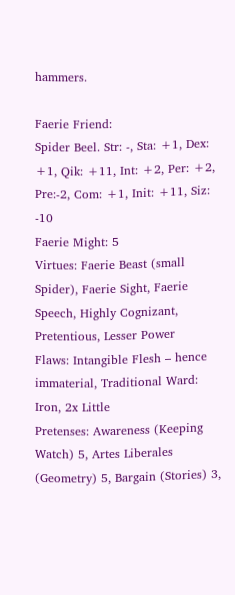hammers.

Faerie Friend:
Spider Beel. Str: -, Sta: +1, Dex: +1, Qik: +11, Int: +2, Per: +2, Pre:-2, Com: +1, Init: +11, Siz: -10
Faerie Might: 5
Virtues: Faerie Beast (small Spider), Faerie Sight, Faerie Speech, Highly Cognizant, Pretentious, Lesser Power
Flaws: Intangible Flesh – hence immaterial, Traditional Ward: Iron, 2x Little
Pretenses: Awareness (Keeping Watch) 5, Artes Liberales (Geometry) 5, Bargain (Stories) 3,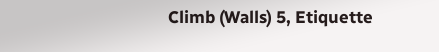Climb (Walls) 5, Etiquette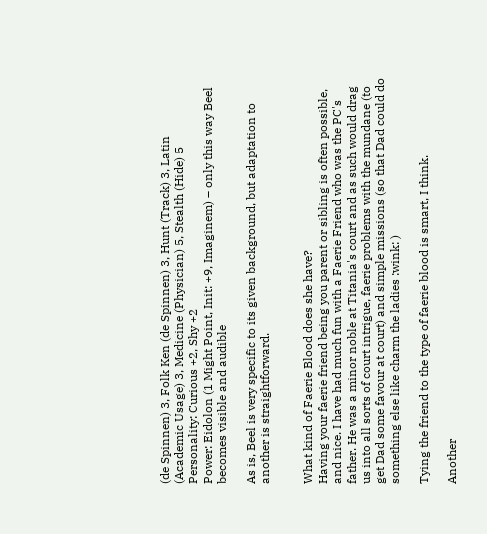(de Spinnen) 3, Folk Ken (de Spinnen) 3, Hunt (Track) 3, Latin (Academic Usage) 3, Medicine (Physician) 5, Stealth (Hide) 5
Personality: Curious +2, Shy +2
Power: Eidolon (1 Might Point, Init: +9, Imaginem) – only this way Beel becomes visible and audible

As is, Beel is very specific to its given background, but adaptation to another is straightforward.


What kind of Faerie Blood does she have?
Having your faerie friend being you parent or sibling is often possible, and nice. I have had much fun with a Faerie Friend who was the PC's father. He was a minor noble at Titania's court and as such would drag us into all sorts of court intrigue, faerie problems with the mundane (to get Dad some favour at court) and simple missions (so that Dad could do something else like charm the ladies :wink: )

Tying the friend to the type of faerie blood is smart, I think.

Another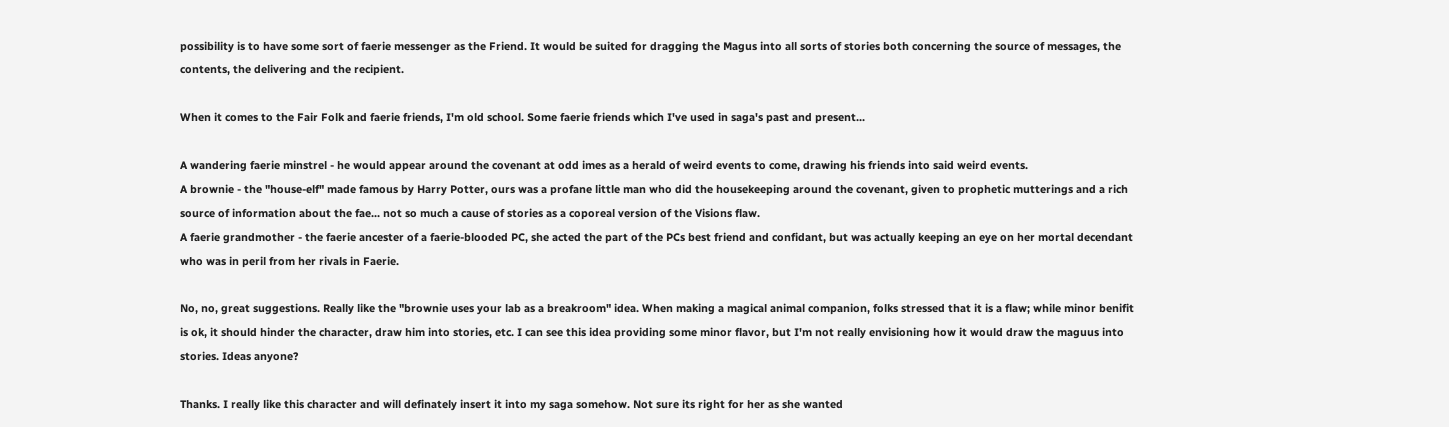possibility is to have some sort of faerie messenger as the Friend. It would be suited for dragging the Magus into all sorts of stories both concerning the source of messages, the contents, the delivering and the recipient.

When it comes to the Fair Folk and faerie friends, I'm old school. Some faerie friends which I've used in saga's past and present...

A wandering faerie minstrel - he would appear around the covenant at odd imes as a herald of weird events to come, drawing his friends into said weird events.
A brownie - the "house-elf" made famous by Harry Potter, ours was a profane little man who did the housekeeping around the covenant, given to prophetic mutterings and a rich source of information about the fae... not so much a cause of stories as a coporeal version of the Visions flaw.
A faerie grandmother - the faerie ancester of a faerie-blooded PC, she acted the part of the PCs best friend and confidant, but was actually keeping an eye on her mortal decendant who was in peril from her rivals in Faerie.

No, no, great suggestions. Really like the "brownie uses your lab as a breakroom" idea. When making a magical animal companion, folks stressed that it is a flaw; while minor benifit is ok, it should hinder the character, draw him into stories, etc. I can see this idea providing some minor flavor, but I'm not really envisioning how it would draw the maguus into stories. Ideas anyone?

Thanks. I really like this character and will definately insert it into my saga somehow. Not sure its right for her as she wanted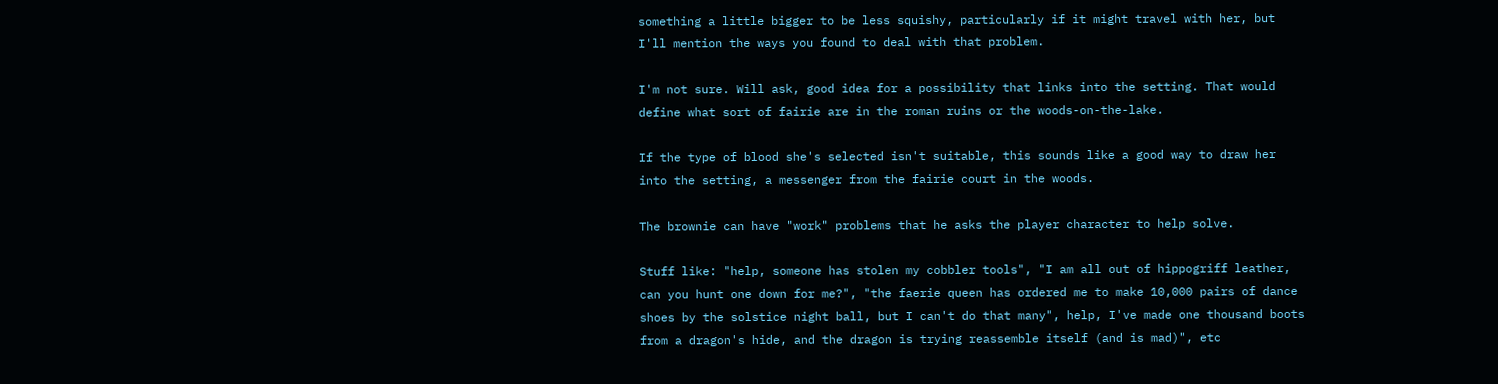something a little bigger to be less squishy, particularly if it might travel with her, but I'll mention the ways you found to deal with that problem.

I'm not sure. Will ask, good idea for a possibility that links into the setting. That would define what sort of fairie are in the roman ruins or the woods-on-the-lake.

If the type of blood she's selected isn't suitable, this sounds like a good way to draw her into the setting, a messenger from the fairie court in the woods.

The brownie can have "work" problems that he asks the player character to help solve.

Stuff like: "help, someone has stolen my cobbler tools", "I am all out of hippogriff leather, can you hunt one down for me?", "the faerie queen has ordered me to make 10,000 pairs of dance shoes by the solstice night ball, but I can't do that many", help, I've made one thousand boots from a dragon's hide, and the dragon is trying reassemble itself (and is mad)", etc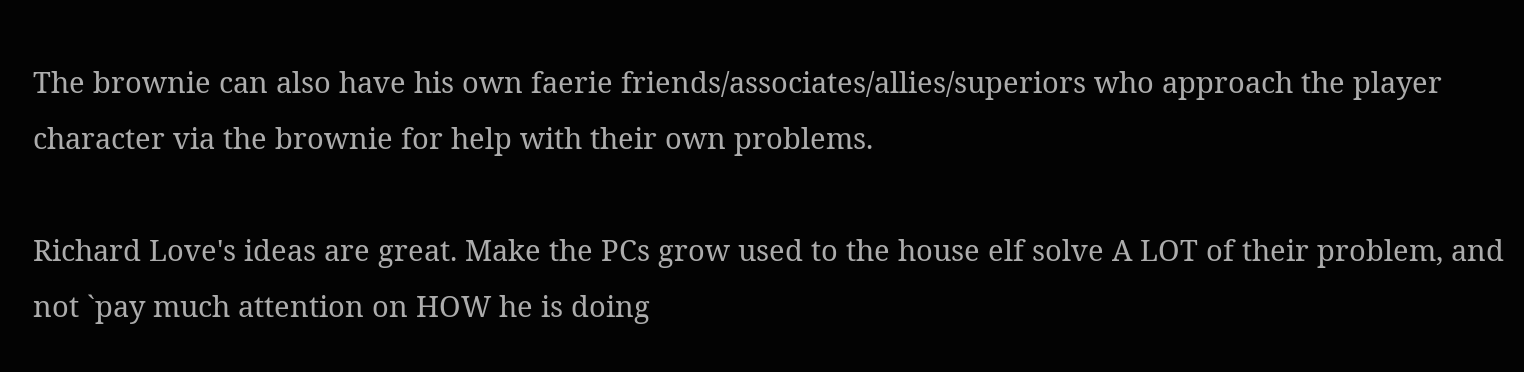The brownie can also have his own faerie friends/associates/allies/superiors who approach the player character via the brownie for help with their own problems.

Richard Love's ideas are great. Make the PCs grow used to the house elf solve A LOT of their problem, and not `pay much attention on HOW he is doing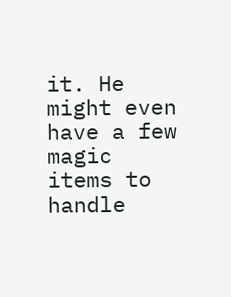it. He might even have a few magic items to handle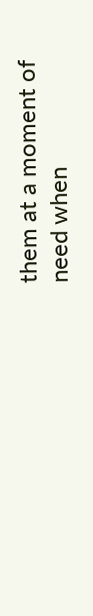them at a moment of need when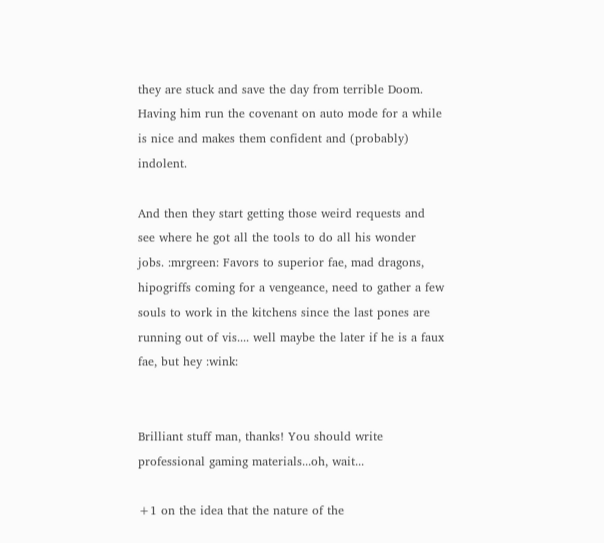they are stuck and save the day from terrible Doom. Having him run the covenant on auto mode for a while is nice and makes them confident and (probably) indolent.

And then they start getting those weird requests and see where he got all the tools to do all his wonder jobs. :mrgreen: Favors to superior fae, mad dragons, hipogriffs coming for a vengeance, need to gather a few souls to work in the kitchens since the last pones are running out of vis.... well maybe the later if he is a faux fae, but hey :wink:


Brilliant stuff man, thanks! You should write professional gaming materials...oh, wait...

+1 on the idea that the nature of the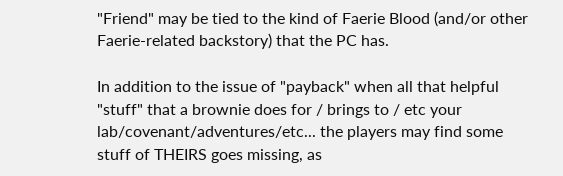"Friend" may be tied to the kind of Faerie Blood (and/or other Faerie-related backstory) that the PC has.

In addition to the issue of "payback" when all that helpful "stuff" that a brownie does for / brings to / etc your lab/covenant/adventures/etc... the players may find some stuff of THEIRS goes missing, as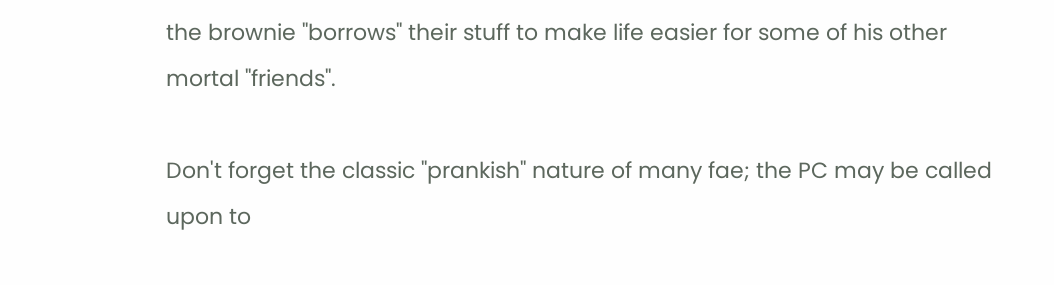the brownie "borrows" their stuff to make life easier for some of his other mortal "friends".

Don't forget the classic "prankish" nature of many fae; the PC may be called upon to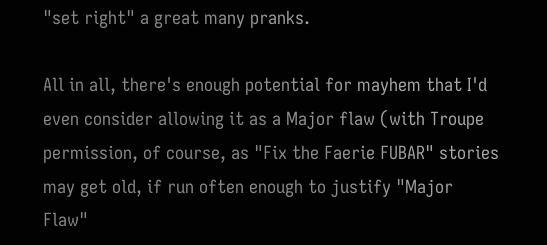"set right" a great many pranks.

All in all, there's enough potential for mayhem that I'd even consider allowing it as a Major flaw (with Troupe permission, of course, as "Fix the Faerie FUBAR" stories may get old, if run often enough to justify "Major Flaw"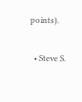points).

  • Steve S.